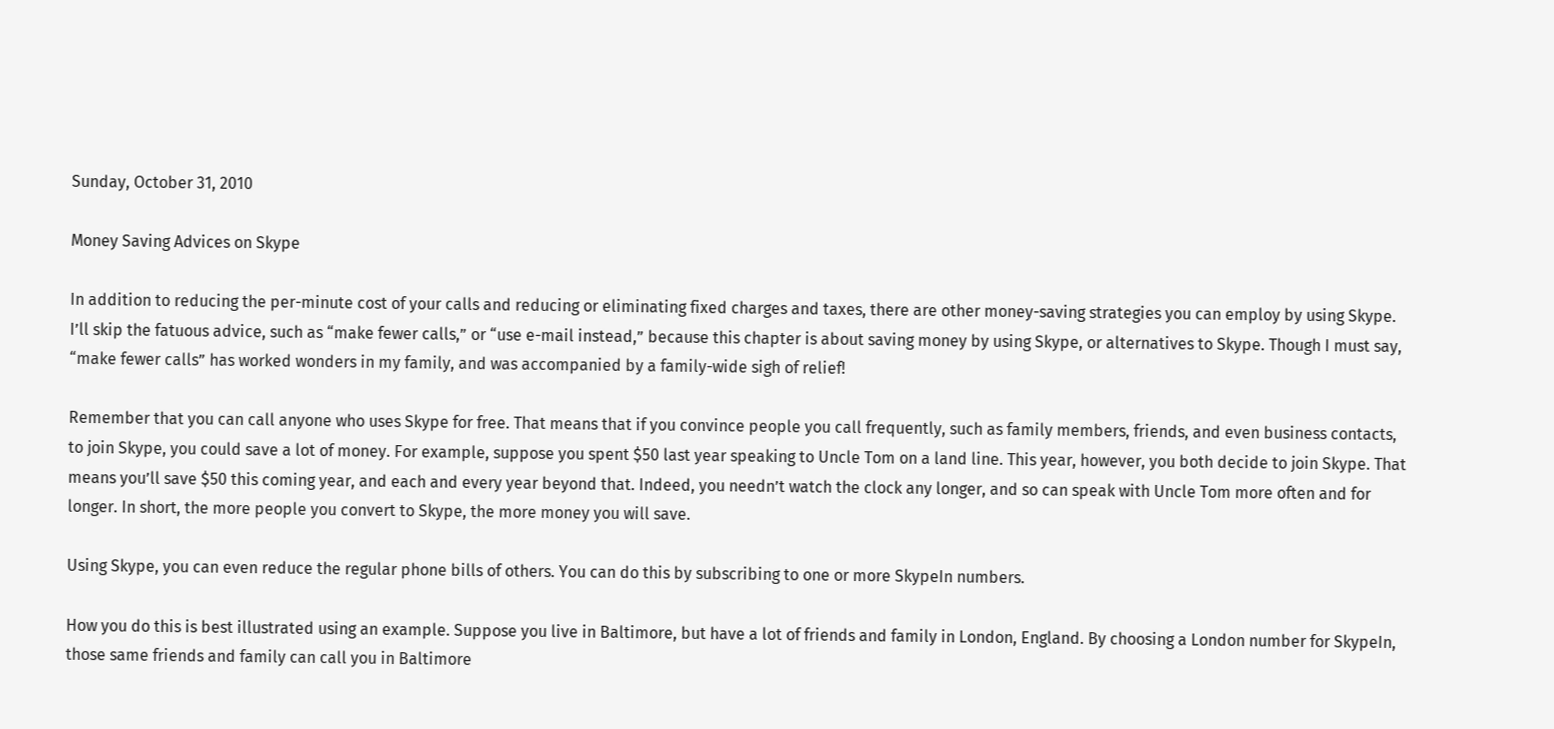Sunday, October 31, 2010

Money Saving Advices on Skype

In addition to reducing the per-minute cost of your calls and reducing or eliminating fixed charges and taxes, there are other money-saving strategies you can employ by using Skype. I’ll skip the fatuous advice, such as “make fewer calls,” or “use e-mail instead,” because this chapter is about saving money by using Skype, or alternatives to Skype. Though I must say, “make fewer calls” has worked wonders in my family, and was accompanied by a family-wide sigh of relief!

Remember that you can call anyone who uses Skype for free. That means that if you convince people you call frequently, such as family members, friends, and even business contacts, to join Skype, you could save a lot of money. For example, suppose you spent $50 last year speaking to Uncle Tom on a land line. This year, however, you both decide to join Skype. That means you’ll save $50 this coming year, and each and every year beyond that. Indeed, you needn’t watch the clock any longer, and so can speak with Uncle Tom more often and for longer. In short, the more people you convert to Skype, the more money you will save.

Using Skype, you can even reduce the regular phone bills of others. You can do this by subscribing to one or more SkypeIn numbers.

How you do this is best illustrated using an example. Suppose you live in Baltimore, but have a lot of friends and family in London, England. By choosing a London number for SkypeIn, those same friends and family can call you in Baltimore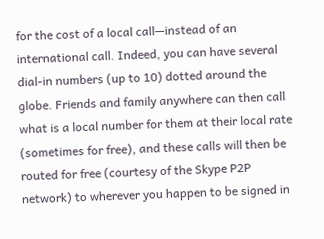for the cost of a local call—instead of an international call. Indeed, you can have several dial-in numbers (up to 10) dotted around the globe. Friends and family anywhere can then call what is a local number for them at their local rate (sometimes for free), and these calls will then be routed for free (courtesy of the Skype P2P network) to wherever you happen to be signed in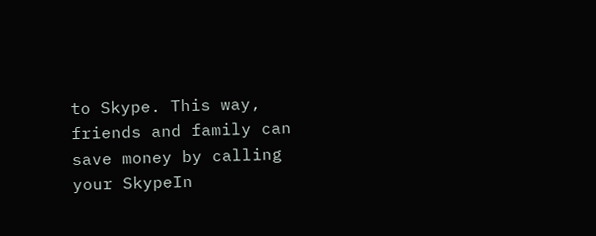to Skype. This way, friends and family can save money by calling your SkypeIn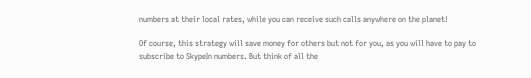numbers at their local rates, while you can receive such calls anywhere on the planet!

Of course, this strategy will save money for others but not for you, as you will have to pay to subscribe to SkypeIn numbers. But think of all the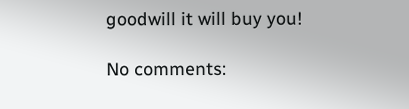goodwill it will buy you!

No comments: